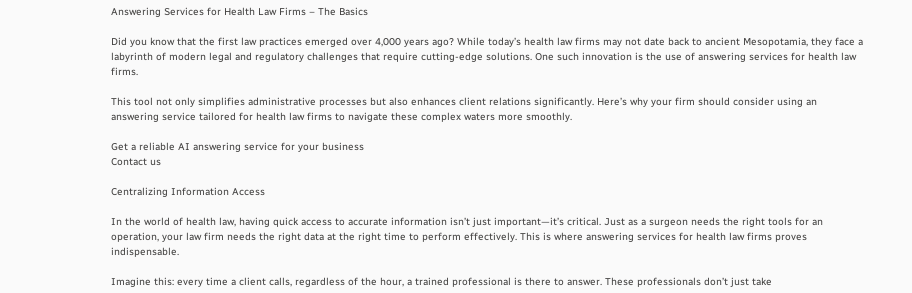Answering Services for Health Law Firms – The Basics

Did you know that the first law practices emerged over 4,000 years ago? While today’s health law firms may not date back to ancient Mesopotamia, they face a labyrinth of modern legal and regulatory challenges that require cutting-edge solutions. One such innovation is the use of answering services for health law firms.

This tool not only simplifies administrative processes but also enhances client relations significantly. Here’s why your firm should consider using an answering service tailored for health law firms to navigate these complex waters more smoothly.

Get a reliable AI answering service for your business
Contact us

Centralizing Information Access

In the world of health law, having quick access to accurate information isn’t just important—it’s critical. Just as a surgeon needs the right tools for an operation, your law firm needs the right data at the right time to perform effectively. This is where answering services for health law firms proves indispensable.

Imagine this: every time a client calls, regardless of the hour, a trained professional is there to answer. These professionals don’t just take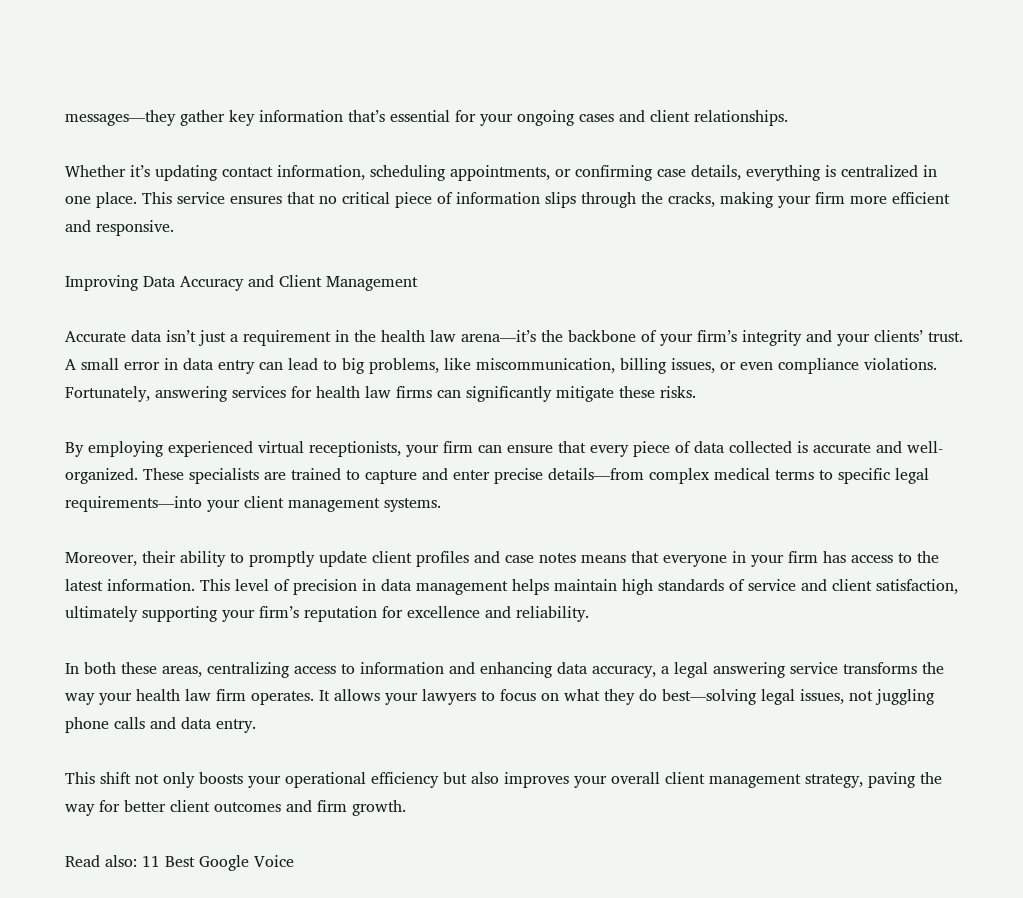messages—they gather key information that’s essential for your ongoing cases and client relationships.

Whether it’s updating contact information, scheduling appointments, or confirming case details, everything is centralized in one place. This service ensures that no critical piece of information slips through the cracks, making your firm more efficient and responsive.

Improving Data Accuracy and Client Management

Accurate data isn’t just a requirement in the health law arena—it’s the backbone of your firm’s integrity and your clients’ trust. A small error in data entry can lead to big problems, like miscommunication, billing issues, or even compliance violations. Fortunately, answering services for health law firms can significantly mitigate these risks.

By employing experienced virtual receptionists, your firm can ensure that every piece of data collected is accurate and well-organized. These specialists are trained to capture and enter precise details—from complex medical terms to specific legal requirements—into your client management systems.

Moreover, their ability to promptly update client profiles and case notes means that everyone in your firm has access to the latest information. This level of precision in data management helps maintain high standards of service and client satisfaction, ultimately supporting your firm’s reputation for excellence and reliability.

In both these areas, centralizing access to information and enhancing data accuracy, a legal answering service transforms the way your health law firm operates. It allows your lawyers to focus on what they do best—solving legal issues, not juggling phone calls and data entry.

This shift not only boosts your operational efficiency but also improves your overall client management strategy, paving the way for better client outcomes and firm growth.

Read also: 11 Best Google Voice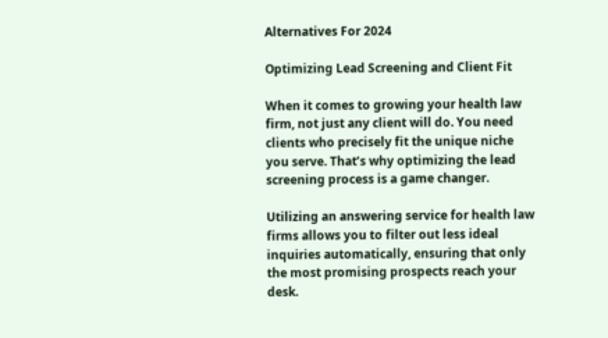Alternatives For 2024

Optimizing Lead Screening and Client Fit

When it comes to growing your health law firm, not just any client will do. You need clients who precisely fit the unique niche you serve. That’s why optimizing the lead screening process is a game changer.

Utilizing an answering service for health law firms allows you to filter out less ideal inquiries automatically, ensuring that only the most promising prospects reach your desk.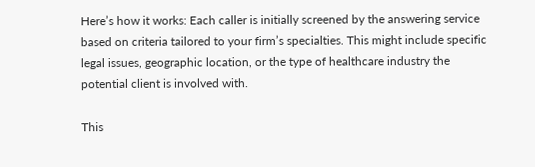Here’s how it works: Each caller is initially screened by the answering service based on criteria tailored to your firm’s specialties. This might include specific legal issues, geographic location, or the type of healthcare industry the potential client is involved with.

This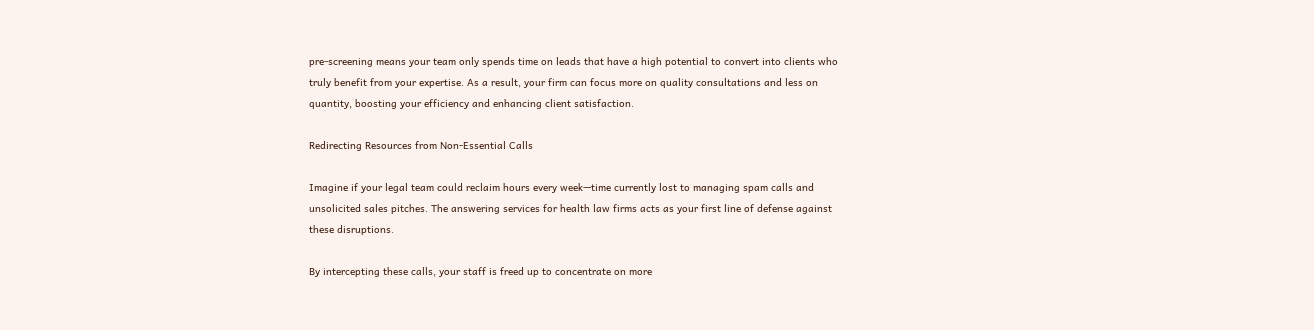pre-screening means your team only spends time on leads that have a high potential to convert into clients who truly benefit from your expertise. As a result, your firm can focus more on quality consultations and less on quantity, boosting your efficiency and enhancing client satisfaction.

Redirecting Resources from Non-Essential Calls

Imagine if your legal team could reclaim hours every week—time currently lost to managing spam calls and unsolicited sales pitches. The answering services for health law firms acts as your first line of defense against these disruptions.

By intercepting these calls, your staff is freed up to concentrate on more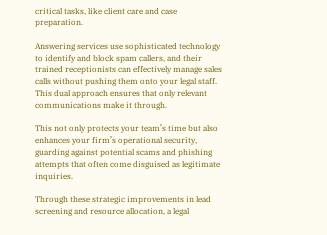critical tasks, like client care and case preparation.

Answering services use sophisticated technology to identify and block spam callers, and their trained receptionists can effectively manage sales calls without pushing them onto your legal staff. This dual approach ensures that only relevant communications make it through.

This not only protects your team’s time but also enhances your firm’s operational security, guarding against potential scams and phishing attempts that often come disguised as legitimate inquiries.

Through these strategic improvements in lead screening and resource allocation, a legal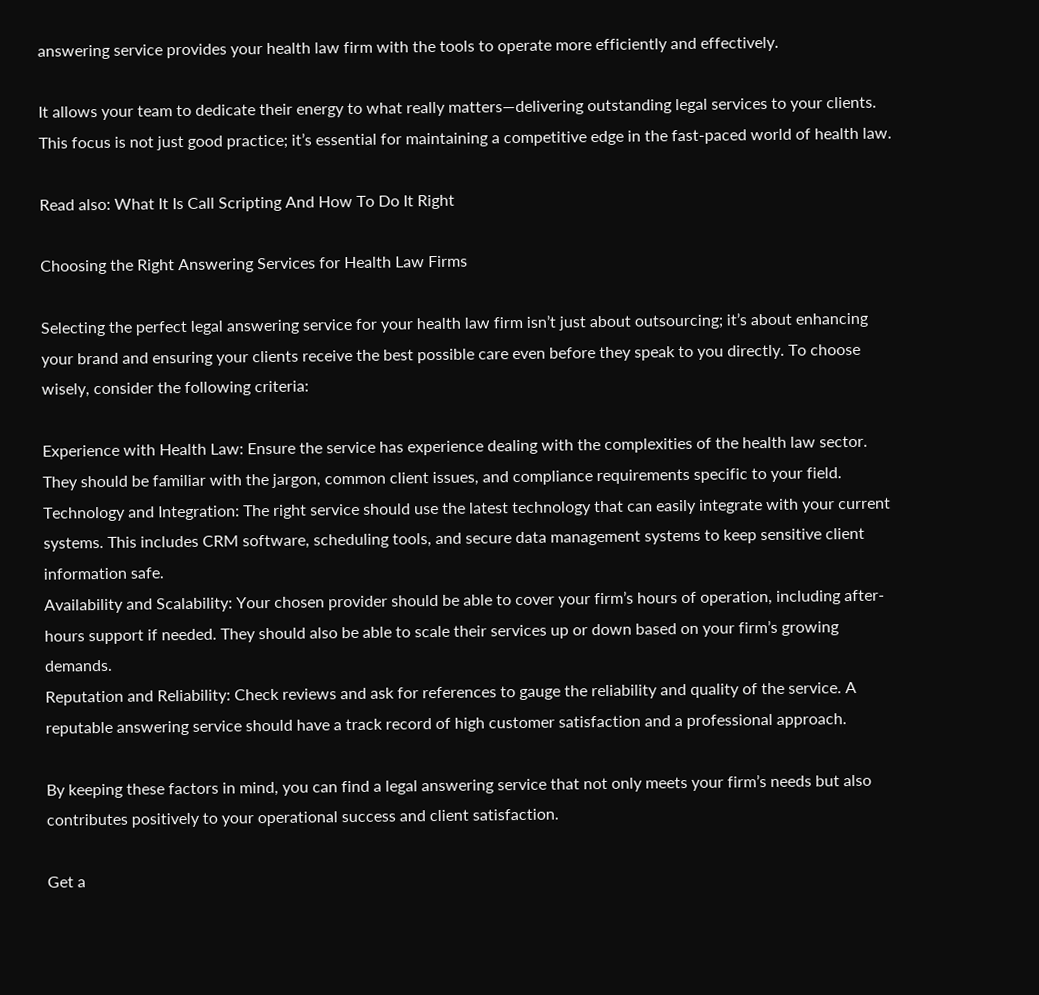answering service provides your health law firm with the tools to operate more efficiently and effectively.

It allows your team to dedicate their energy to what really matters—delivering outstanding legal services to your clients. This focus is not just good practice; it’s essential for maintaining a competitive edge in the fast-paced world of health law.

Read also: What It Is Call Scripting And How To Do It Right

Choosing the Right Answering Services for Health Law Firms

Selecting the perfect legal answering service for your health law firm isn’t just about outsourcing; it’s about enhancing your brand and ensuring your clients receive the best possible care even before they speak to you directly. To choose wisely, consider the following criteria:

Experience with Health Law: Ensure the service has experience dealing with the complexities of the health law sector. They should be familiar with the jargon, common client issues, and compliance requirements specific to your field.
Technology and Integration: The right service should use the latest technology that can easily integrate with your current systems. This includes CRM software, scheduling tools, and secure data management systems to keep sensitive client information safe.
Availability and Scalability: Your chosen provider should be able to cover your firm’s hours of operation, including after-hours support if needed. They should also be able to scale their services up or down based on your firm’s growing demands.
Reputation and Reliability: Check reviews and ask for references to gauge the reliability and quality of the service. A reputable answering service should have a track record of high customer satisfaction and a professional approach.

By keeping these factors in mind, you can find a legal answering service that not only meets your firm’s needs but also contributes positively to your operational success and client satisfaction.

Get a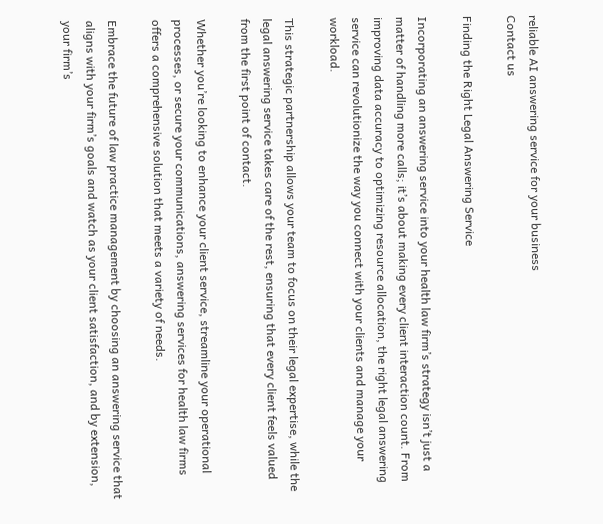reliable AI answering service for your business
Contact us

Finding the Right Legal Answering Service

Incorporating an answering service into your health law firm’s strategy isn’t just a matter of handling more calls; it’s about making every client interaction count. From improving data accuracy to optimizing resource allocation, the right legal answering service can revolutionize the way you connect with your clients and manage your workload.

This strategic partnership allows your team to focus on their legal expertise, while the legal answering service takes care of the rest, ensuring that every client feels valued from the first point of contact.

Whether you’re looking to enhance your client service, streamline your operational processes, or secure your communications, answering services for health law firms offers a comprehensive solution that meets a variety of needs.

Embrace the future of law practice management by choosing an answering service that aligns with your firm’s goals and watch as your client satisfaction, and by extension, your firm’s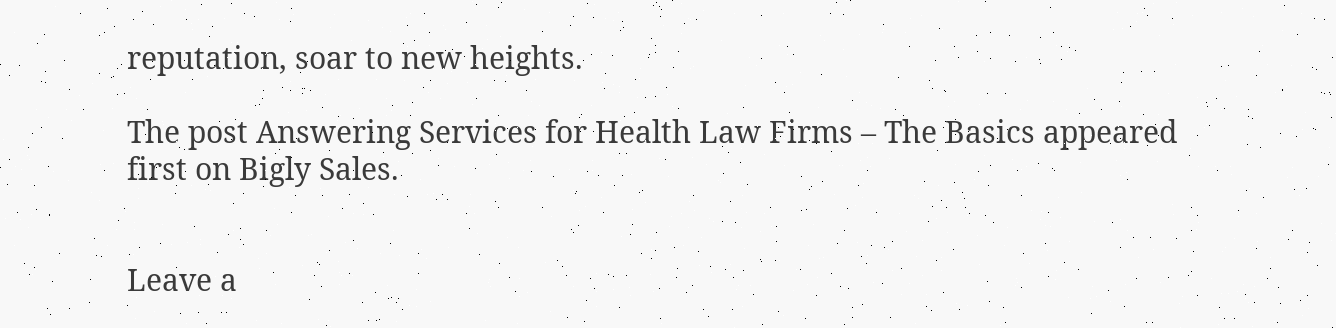reputation, soar to new heights.

The post Answering Services for Health Law Firms – The Basics appeared first on Bigly Sales.


Leave a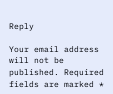Reply

Your email address will not be published. Required fields are marked *